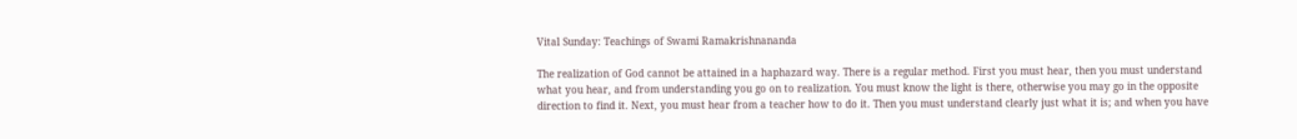Vital Sunday: Teachings of Swami Ramakrishnananda

The realization of God cannot be attained in a haphazard way. There is a regular method. First you must hear, then you must understand what you hear, and from understanding you go on to realization. You must know the light is there, otherwise you may go in the opposite direction to find it. Next, you must hear from a teacher how to do it. Then you must understand clearly just what it is; and when you have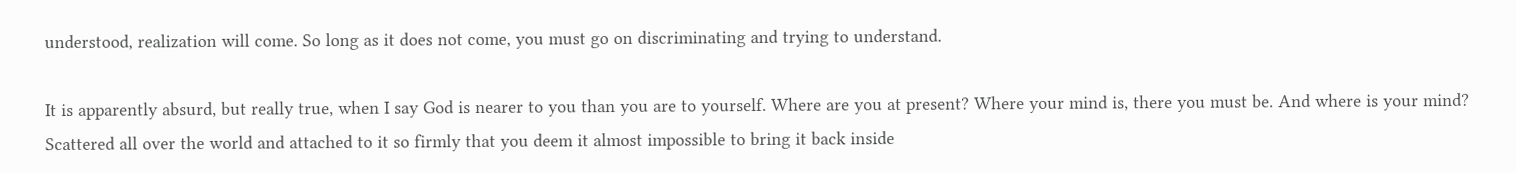understood, realization will come. So long as it does not come, you must go on discriminating and trying to understand.

It is apparently absurd, but really true, when I say God is nearer to you than you are to yourself. Where are you at present? Where your mind is, there you must be. And where is your mind? Scattered all over the world and attached to it so firmly that you deem it almost impossible to bring it back inside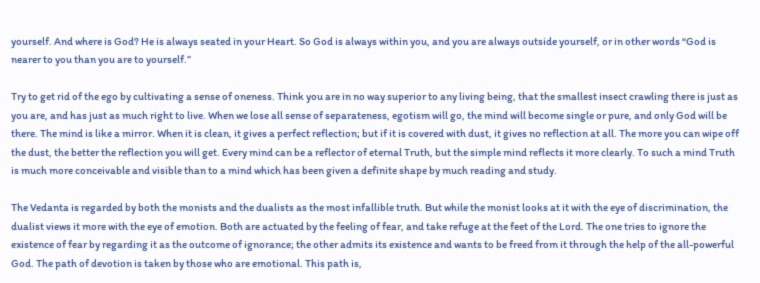yourself. And where is God? He is always seated in your Heart. So God is always within you, and you are always outside yourself, or in other words “God is nearer to you than you are to yourself.”

Try to get rid of the ego by cultivating a sense of oneness. Think you are in no way superior to any living being, that the smallest insect crawling there is just as you are, and has just as much right to live. When we lose all sense of separateness, egotism will go, the mind will become single or pure, and only God will be there. The mind is like a mirror. When it is clean, it gives a perfect reflection; but if it is covered with dust, it gives no reflection at all. The more you can wipe off the dust, the better the reflection you will get. Every mind can be a reflector of eternal Truth, but the simple mind reflects it more clearly. To such a mind Truth is much more conceivable and visible than to a mind which has been given a definite shape by much reading and study.

The Vedanta is regarded by both the monists and the dualists as the most infallible truth. But while the monist looks at it with the eye of discrimination, the dualist views it more with the eye of emotion. Both are actuated by the feeling of fear, and take refuge at the feet of the Lord. The one tries to ignore the existence of fear by regarding it as the outcome of ignorance; the other admits its existence and wants to be freed from it through the help of the all-powerful God. The path of devotion is taken by those who are emotional. This path is,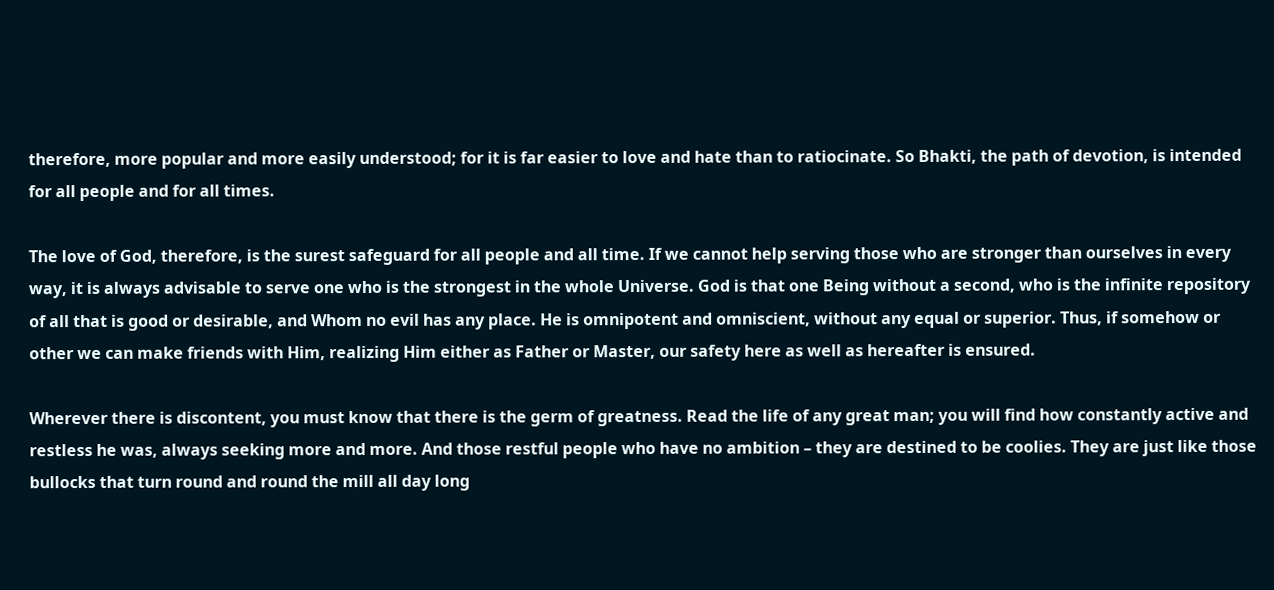therefore, more popular and more easily understood; for it is far easier to love and hate than to ratiocinate. So Bhakti, the path of devotion, is intended for all people and for all times.

The love of God, therefore, is the surest safeguard for all people and all time. If we cannot help serving those who are stronger than ourselves in every way, it is always advisable to serve one who is the strongest in the whole Universe. God is that one Being without a second, who is the infinite repository of all that is good or desirable, and Whom no evil has any place. He is omnipotent and omniscient, without any equal or superior. Thus, if somehow or other we can make friends with Him, realizing Him either as Father or Master, our safety here as well as hereafter is ensured.

Wherever there is discontent, you must know that there is the germ of greatness. Read the life of any great man; you will find how constantly active and restless he was, always seeking more and more. And those restful people who have no ambition – they are destined to be coolies. They are just like those bullocks that turn round and round the mill all day long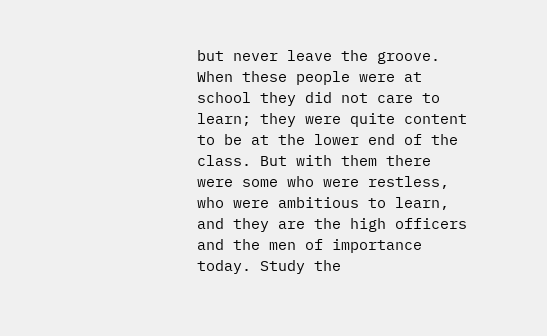but never leave the groove. When these people were at school they did not care to learn; they were quite content to be at the lower end of the class. But with them there were some who were restless, who were ambitious to learn, and they are the high officers and the men of importance today. Study the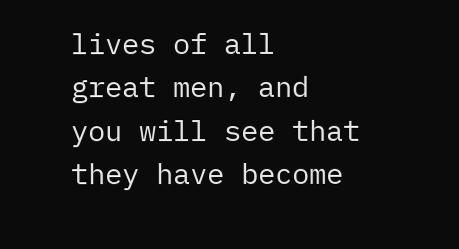lives of all great men, and you will see that they have become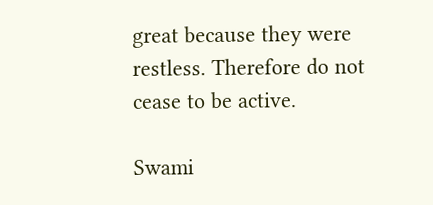great because they were restless. Therefore do not cease to be active.

Swami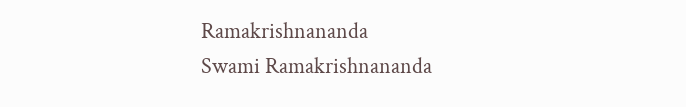Ramakrishnananda
Swami Ramakrishnananda